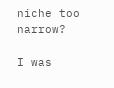niche too narrow?

I was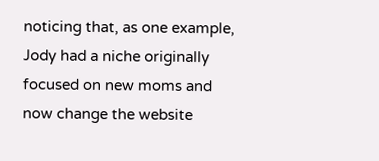noticing that, as one example, Jody had a niche originally focused on new moms and now change the website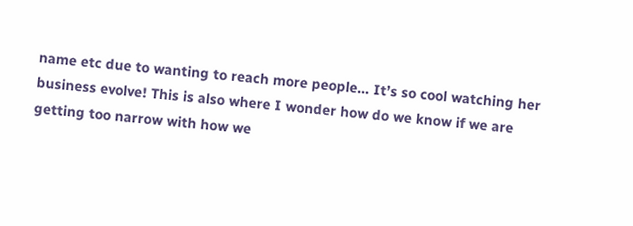name etc due to wanting to reach more people… It’s so cool watching her business evolve! This is also where I wonder how do we know if we are getting too narrow with how we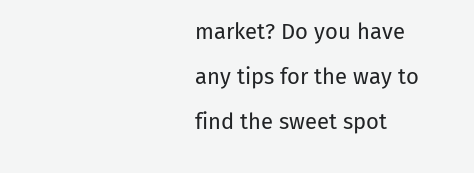market? Do you have any tips for the way to find the sweet spot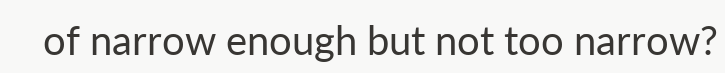of narrow enough but not too narrow?